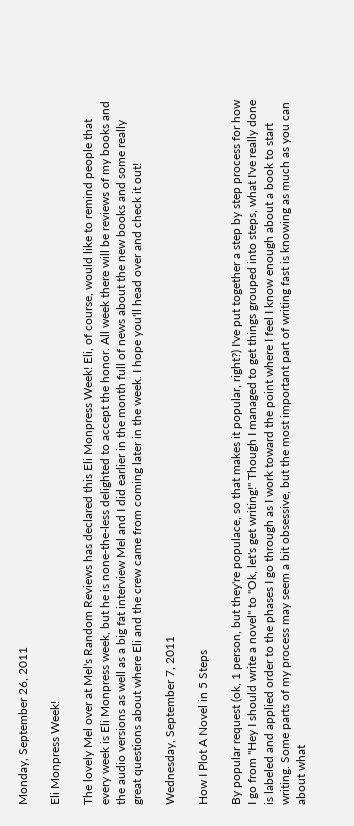Monday, September 26, 2011

Eli Monpress Week!

The lovely Mel over at Mel's Random Reviews has declared this Eli Monpress Week! Eli, of course, would like to remind people that every week is Eli Monpress week, but he is none-the-less delighted to accept the honor. All week there will be reviews of my books and the audio versions as well as a big fat interview Mel and I did earlier in the month full of news about the new books and some really great questions about where Eli and the crew came from coming later in the week. I hope you'll head over and check it out!

Wednesday, September 7, 2011

How I Plot A Novel in 5 Steps

By popular request (ok, 1 person, but they're populace, so that makes it popular, right?) I've put together a step by step process for how I go from "Hey I should write a novel" to "Ok, let's get writing!" Though I managed to get things grouped into steps, what I've really done is labeled and applied order to the phases I go through as I work toward the point where I feel I know enough about a book to start writing. Some parts of my process may seem a bit obsessive, but the most important part of writing fast is knowing as much as you can about what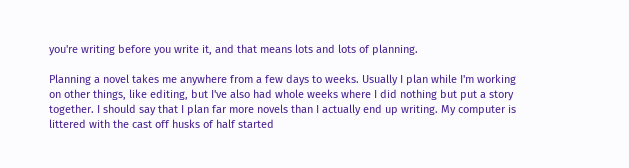you're writing before you write it, and that means lots and lots of planning.

Planning a novel takes me anywhere from a few days to weeks. Usually I plan while I'm working on other things, like editing, but I've also had whole weeks where I did nothing but put a story together. I should say that I plan far more novels than I actually end up writing. My computer is littered with the cast off husks of half started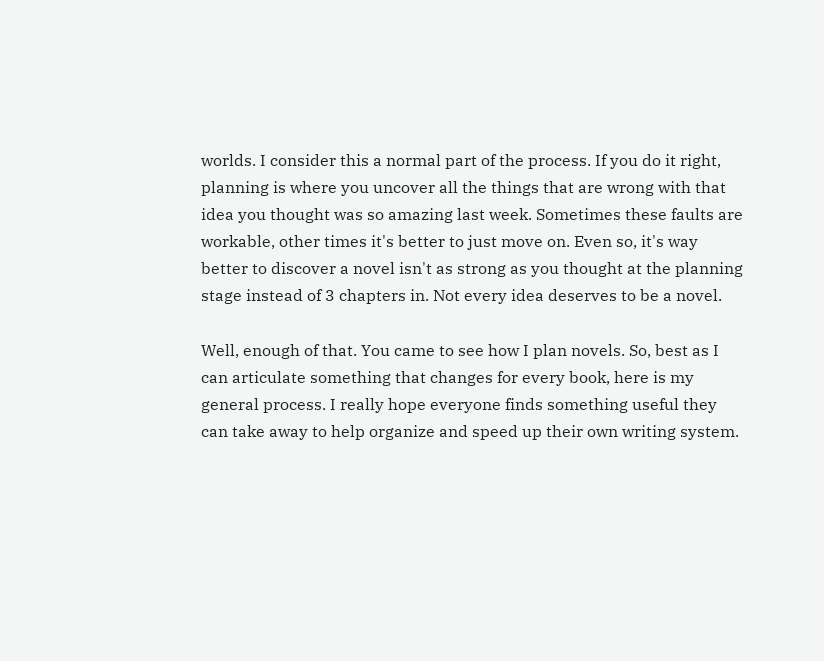worlds. I consider this a normal part of the process. If you do it right, planning is where you uncover all the things that are wrong with that idea you thought was so amazing last week. Sometimes these faults are workable, other times it's better to just move on. Even so, it's way better to discover a novel isn't as strong as you thought at the planning stage instead of 3 chapters in. Not every idea deserves to be a novel.

Well, enough of that. You came to see how I plan novels. So, best as I can articulate something that changes for every book, here is my general process. I really hope everyone finds something useful they can take away to help organize and speed up their own writing system.